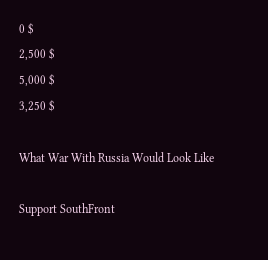0 $
2,500 $
5,000 $
3,250 $

What War With Russia Would Look Like

Support SouthFront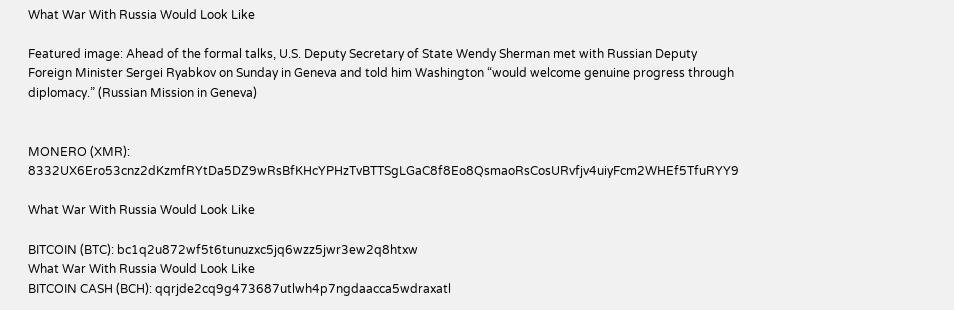What War With Russia Would Look Like

Featured image: Ahead of the formal talks, U.S. Deputy Secretary of State Wendy Sherman met with Russian Deputy Foreign Minister Sergei Ryabkov on Sunday in Geneva and told him Washington “would welcome genuine progress through diplomacy.” (Russian Mission in Geneva)


MONERO (XMR): 8332UX6Ero53cnz2dKzmfRYtDa5DZ9wRsBfKHcYPHzTvBTTSgLGaC8f8Eo8QsmaoRsCosURvfjv4uiyFcm2WHEf5TfuRYY9

What War With Russia Would Look Like

BITCOIN (BTC): bc1q2u872wf5t6tunuzxc5jq6wzz5jwr3ew2q8htxw
What War With Russia Would Look Like
BITCOIN CASH (BCH): qqrjde2cq9g473687utlwh4p7ngdaacca5wdraxatl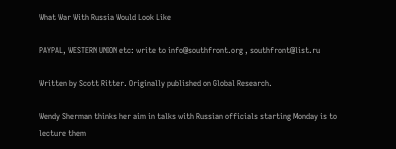What War With Russia Would Look Like

PAYPAL, WESTERN UNION etc: write to info@southfront.org , southfront@list.ru

Written by Scott Ritter. Originally published on Global Research.

Wendy Sherman thinks her aim in talks with Russian officials starting Monday is to lecture them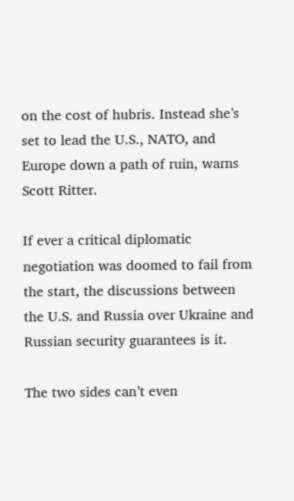on the cost of hubris. Instead she’s set to lead the U.S., NATO, and Europe down a path of ruin, warns Scott Ritter.

If ever a critical diplomatic negotiation was doomed to fail from the start, the discussions between the U.S. and Russia over Ukraine and Russian security guarantees is it.

The two sides can’t even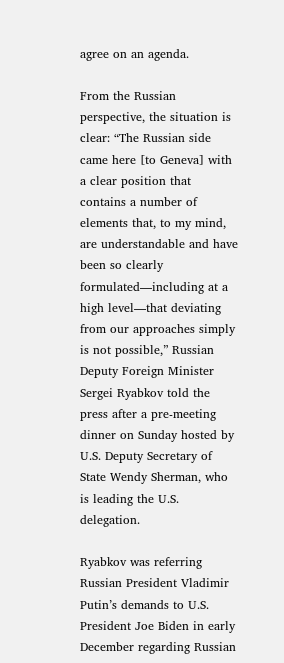agree on an agenda.

From the Russian perspective, the situation is clear: “The Russian side came here [to Geneva] with a clear position that contains a number of elements that, to my mind, are understandable and have been so clearly formulated—including at a high level—that deviating from our approaches simply is not possible,” Russian Deputy Foreign Minister Sergei Ryabkov told the press after a pre-meeting dinner on Sunday hosted by U.S. Deputy Secretary of State Wendy Sherman, who is leading the U.S. delegation.

Ryabkov was referring Russian President Vladimir Putin’s demands to U.S. President Joe Biden in early December regarding Russian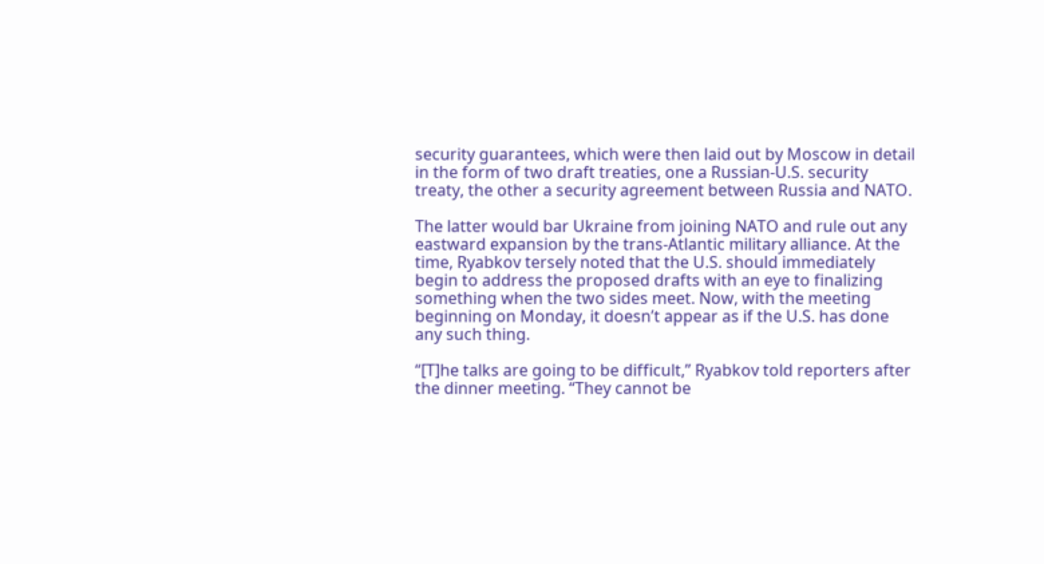security guarantees, which were then laid out by Moscow in detail in the form of two draft treaties, one a Russian-U.S. security treaty, the other a security agreement between Russia and NATO.

The latter would bar Ukraine from joining NATO and rule out any eastward expansion by the trans-Atlantic military alliance. At the time, Ryabkov tersely noted that the U.S. should immediately begin to address the proposed drafts with an eye to finalizing something when the two sides meet. Now, with the meeting beginning on Monday, it doesn’t appear as if the U.S. has done any such thing.

“[T]he talks are going to be difficult,” Ryabkov told reporters after the dinner meeting. “They cannot be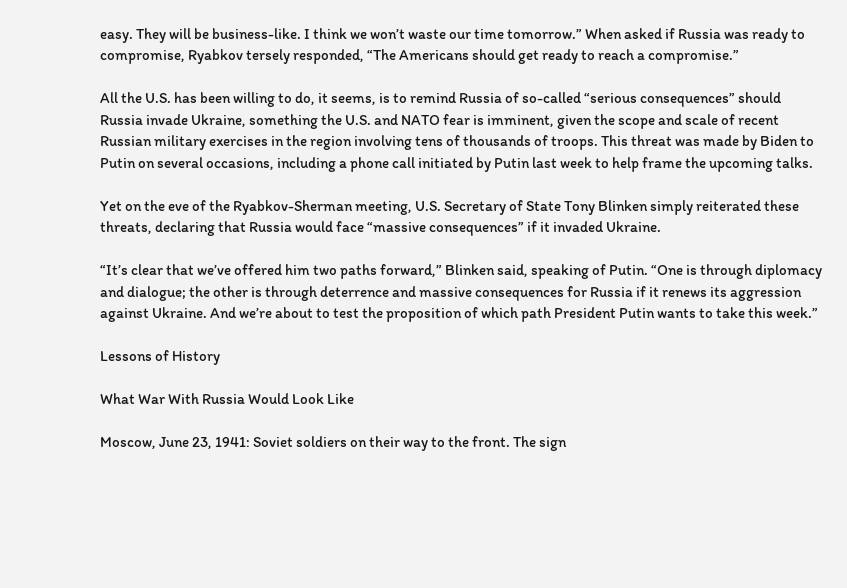easy. They will be business-like. I think we won’t waste our time tomorrow.” When asked if Russia was ready to compromise, Ryabkov tersely responded, “The Americans should get ready to reach a compromise.”

All the U.S. has been willing to do, it seems, is to remind Russia of so-called “serious consequences” should Russia invade Ukraine, something the U.S. and NATO fear is imminent, given the scope and scale of recent Russian military exercises in the region involving tens of thousands of troops. This threat was made by Biden to Putin on several occasions, including a phone call initiated by Putin last week to help frame the upcoming talks.

Yet on the eve of the Ryabkov-Sherman meeting, U.S. Secretary of State Tony Blinken simply reiterated these threats, declaring that Russia would face “massive consequences” if it invaded Ukraine.

“It’s clear that we’ve offered him two paths forward,” Blinken said, speaking of Putin. “One is through diplomacy and dialogue; the other is through deterrence and massive consequences for Russia if it renews its aggression against Ukraine. And we’re about to test the proposition of which path President Putin wants to take this week.”

Lessons of History

What War With Russia Would Look Like

Moscow, June 23, 1941: Soviet soldiers on their way to the front. The sign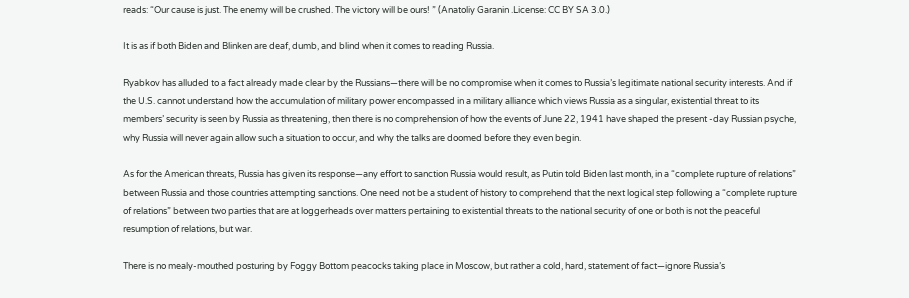reads: “Our cause is just. The enemy will be crushed. The victory will be ours! ” (Anatoliy Garanin .License: CC BY SA 3.0.)

It is as if both Biden and Blinken are deaf, dumb, and blind when it comes to reading Russia.

Ryabkov has alluded to a fact already made clear by the Russians—there will be no compromise when it comes to Russia’s legitimate national security interests. And if the U.S. cannot understand how the accumulation of military power encompassed in a military alliance which views Russia as a singular, existential threat to its members’ security is seen by Russia as threatening, then there is no comprehension of how the events of June 22, 1941 have shaped the present -day Russian psyche, why Russia will never again allow such a situation to occur, and why the talks are doomed before they even begin.

As for the American threats, Russia has given its response—any effort to sanction Russia would result, as Putin told Biden last month, in a “complete rupture of relations” between Russia and those countries attempting sanctions. One need not be a student of history to comprehend that the next logical step following a “complete rupture of relations” between two parties that are at loggerheads over matters pertaining to existential threats to the national security of one or both is not the peaceful resumption of relations, but war.

There is no mealy-mouthed posturing by Foggy Bottom peacocks taking place in Moscow, but rather a cold, hard, statement of fact—ignore Russia’s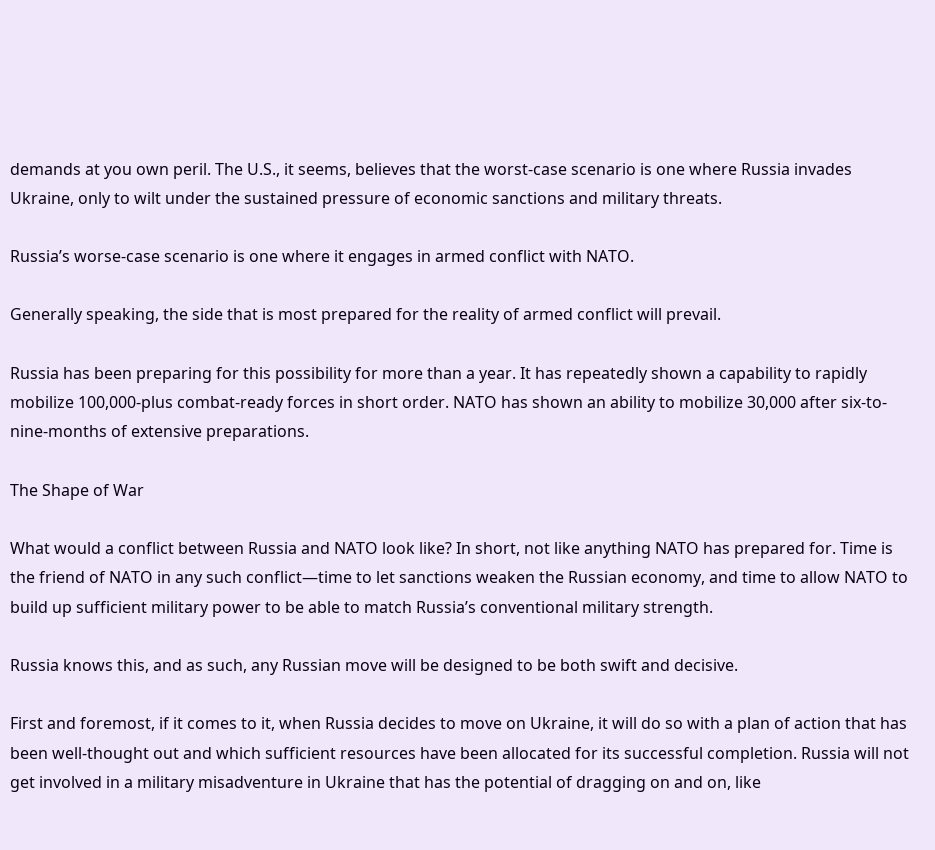demands at you own peril. The U.S., it seems, believes that the worst-case scenario is one where Russia invades Ukraine, only to wilt under the sustained pressure of economic sanctions and military threats.

Russia’s worse-case scenario is one where it engages in armed conflict with NATO.

Generally speaking, the side that is most prepared for the reality of armed conflict will prevail.

Russia has been preparing for this possibility for more than a year. It has repeatedly shown a capability to rapidly mobilize 100,000-plus combat-ready forces in short order. NATO has shown an ability to mobilize 30,000 after six-to-nine-months of extensive preparations.

The Shape of War

What would a conflict between Russia and NATO look like? In short, not like anything NATO has prepared for. Time is the friend of NATO in any such conflict—time to let sanctions weaken the Russian economy, and time to allow NATO to build up sufficient military power to be able to match Russia’s conventional military strength.

Russia knows this, and as such, any Russian move will be designed to be both swift and decisive.

First and foremost, if it comes to it, when Russia decides to move on Ukraine, it will do so with a plan of action that has been well-thought out and which sufficient resources have been allocated for its successful completion. Russia will not get involved in a military misadventure in Ukraine that has the potential of dragging on and on, like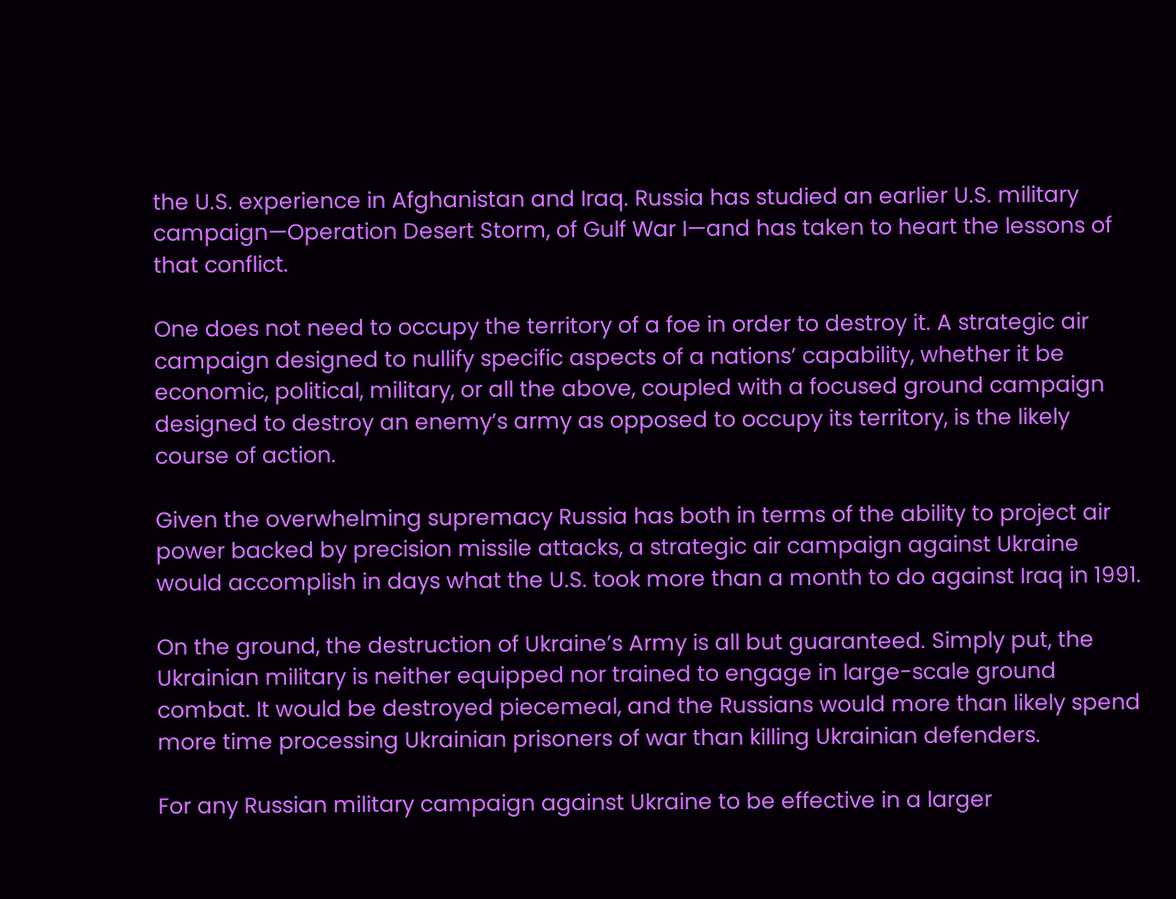the U.S. experience in Afghanistan and Iraq. Russia has studied an earlier U.S. military campaign—Operation Desert Storm, of Gulf War I—and has taken to heart the lessons of that conflict.

One does not need to occupy the territory of a foe in order to destroy it. A strategic air campaign designed to nullify specific aspects of a nations’ capability, whether it be economic, political, military, or all the above, coupled with a focused ground campaign designed to destroy an enemy’s army as opposed to occupy its territory, is the likely course of action.

Given the overwhelming supremacy Russia has both in terms of the ability to project air power backed by precision missile attacks, a strategic air campaign against Ukraine would accomplish in days what the U.S. took more than a month to do against Iraq in 1991.

On the ground, the destruction of Ukraine’s Army is all but guaranteed. Simply put, the Ukrainian military is neither equipped nor trained to engage in large-scale ground combat. It would be destroyed piecemeal, and the Russians would more than likely spend more time processing Ukrainian prisoners of war than killing Ukrainian defenders.

For any Russian military campaign against Ukraine to be effective in a larger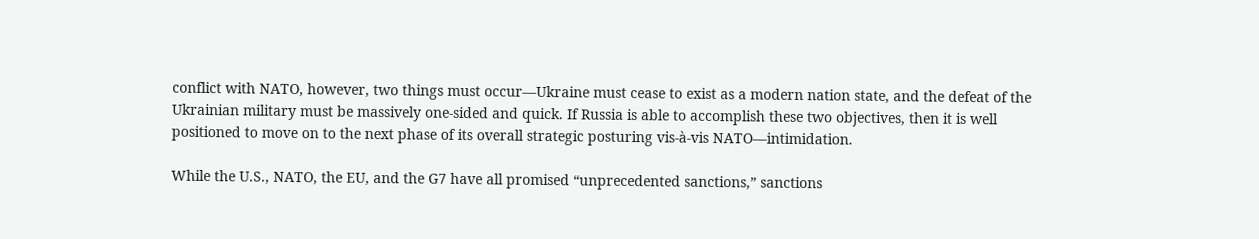conflict with NATO, however, two things must occur—Ukraine must cease to exist as a modern nation state, and the defeat of the Ukrainian military must be massively one-sided and quick. If Russia is able to accomplish these two objectives, then it is well positioned to move on to the next phase of its overall strategic posturing vis-à-vis NATO—intimidation.

While the U.S., NATO, the EU, and the G7 have all promised “unprecedented sanctions,” sanctions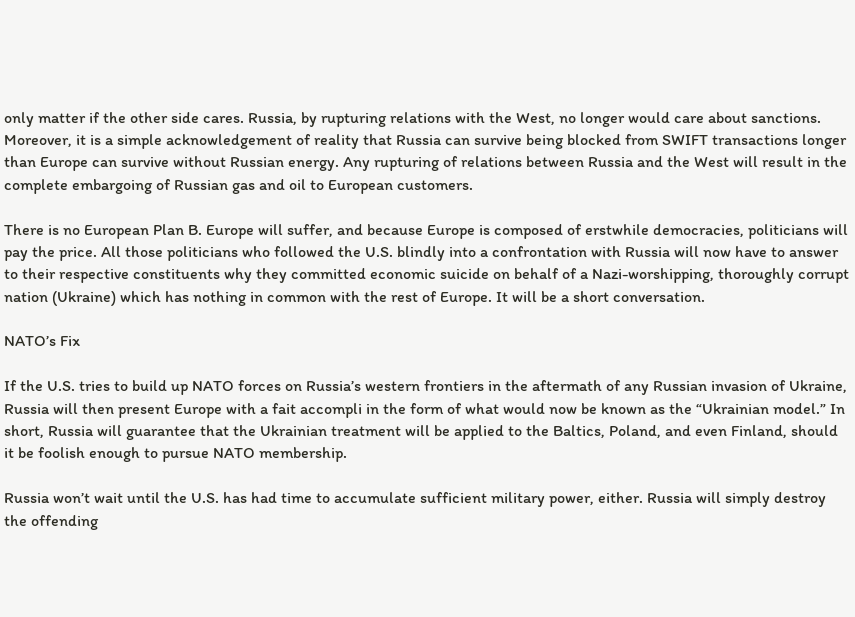only matter if the other side cares. Russia, by rupturing relations with the West, no longer would care about sanctions. Moreover, it is a simple acknowledgement of reality that Russia can survive being blocked from SWIFT transactions longer than Europe can survive without Russian energy. Any rupturing of relations between Russia and the West will result in the complete embargoing of Russian gas and oil to European customers.

There is no European Plan B. Europe will suffer, and because Europe is composed of erstwhile democracies, politicians will pay the price. All those politicians who followed the U.S. blindly into a confrontation with Russia will now have to answer to their respective constituents why they committed economic suicide on behalf of a Nazi-worshipping, thoroughly corrupt nation (Ukraine) which has nothing in common with the rest of Europe. It will be a short conversation.

NATO’s Fix

If the U.S. tries to build up NATO forces on Russia’s western frontiers in the aftermath of any Russian invasion of Ukraine, Russia will then present Europe with a fait accompli in the form of what would now be known as the “Ukrainian model.” In short, Russia will guarantee that the Ukrainian treatment will be applied to the Baltics, Poland, and even Finland, should it be foolish enough to pursue NATO membership.

Russia won’t wait until the U.S. has had time to accumulate sufficient military power, either. Russia will simply destroy the offending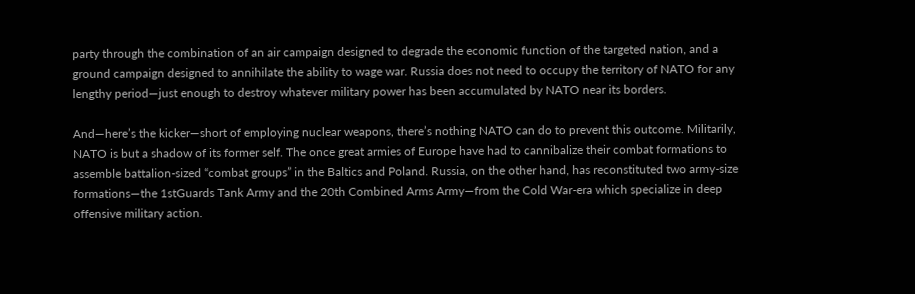party through the combination of an air campaign designed to degrade the economic function of the targeted nation, and a ground campaign designed to annihilate the ability to wage war. Russia does not need to occupy the territory of NATO for any lengthy period—just enough to destroy whatever military power has been accumulated by NATO near its borders.

And—here’s the kicker—short of employing nuclear weapons, there’s nothing NATO can do to prevent this outcome. Militarily, NATO is but a shadow of its former self. The once great armies of Europe have had to cannibalize their combat formations to assemble battalion-sized “combat groups” in the Baltics and Poland. Russia, on the other hand, has reconstituted two army-size formations—the 1stGuards Tank Army and the 20th Combined Arms Army—from the Cold War-era which specialize in deep offensive military action.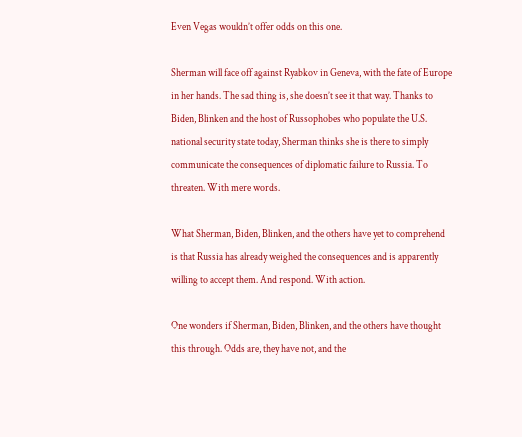Even Vegas wouldn’t offer odds on this one.

Sherman will face off against Ryabkov in Geneva, with the fate of Europe in her hands. The sad thing is, she doesn’t see it that way. Thanks to Biden, Blinken and the host of Russophobes who populate the U.S. national security state today, Sherman thinks she is there to simply communicate the consequences of diplomatic failure to Russia. To threaten. With mere words.

What Sherman, Biden, Blinken, and the others have yet to comprehend is that Russia has already weighed the consequences and is apparently willing to accept them. And respond. With action.

One wonders if Sherman, Biden, Blinken, and the others have thought this through. Odds are, they have not, and the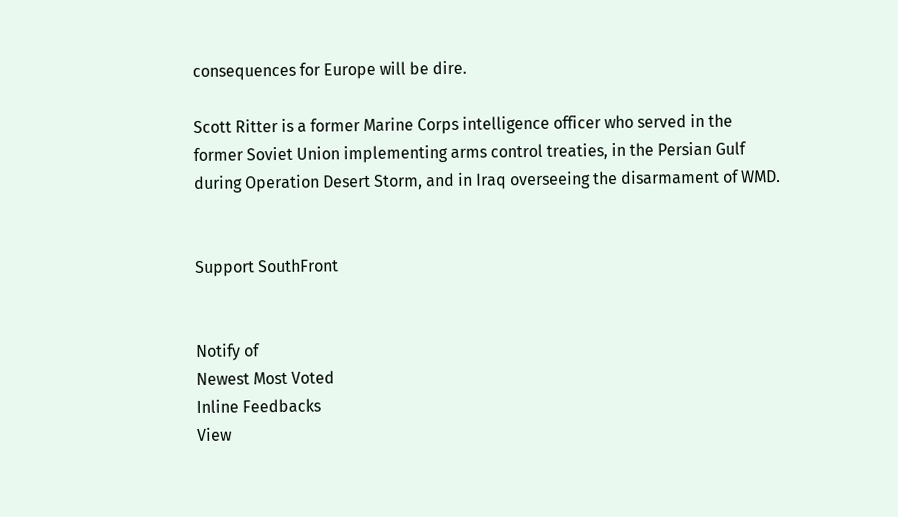consequences for Europe will be dire.

Scott Ritter is a former Marine Corps intelligence officer who served in the former Soviet Union implementing arms control treaties, in the Persian Gulf during Operation Desert Storm, and in Iraq overseeing the disarmament of WMD.


Support SouthFront


Notify of
Newest Most Voted
Inline Feedbacks
View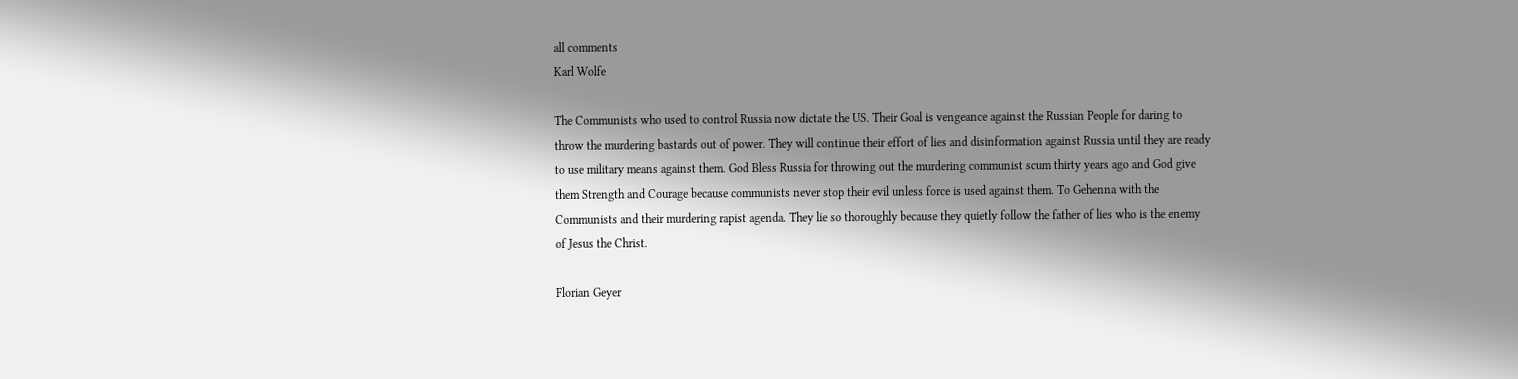all comments
Karl Wolfe

The Communists who used to control Russia now dictate the US. Their Goal is vengeance against the Russian People for daring to throw the murdering bastards out of power. They will continue their effort of lies and disinformation against Russia until they are ready to use military means against them. God Bless Russia for throwing out the murdering communist scum thirty years ago and God give them Strength and Courage because communists never stop their evil unless force is used against them. To Gehenna with the Communists and their murdering rapist agenda. They lie so thoroughly because they quietly follow the father of lies who is the enemy of Jesus the Christ.

Florian Geyer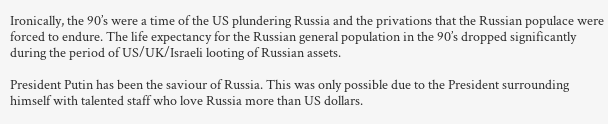Ironically, the 90’s were a time of the US plundering Russia and the privations that the Russian populace were forced to endure. The life expectancy for the Russian general population in the 90’s dropped significantly during the period of US/UK/Israeli looting of Russian assets.

President Putin has been the saviour of Russia. This was only possible due to the President surrounding himself with talented staff who love Russia more than US dollars.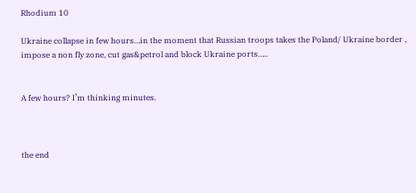Rhodium 10

Ukraine collapse in few hours…in the moment that Russian troops takes the Poland/ Ukraine border , impose a non fly zone, cut gas&petrol and block Ukraine ports…..


A few hours? I’m thinking minutes.



the end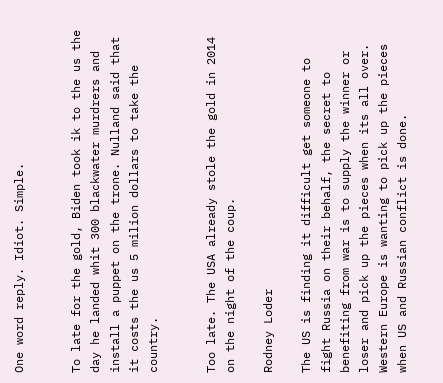One word reply. Idiot. Simple.


To late for the gold, Biden took ik to the us the day he landed whit 300 blackwater murdrers and install a puppet on the trone. Nulland said that it costs the us 5 milion dollars to take the country.


Too late. The USA already stole the gold in 2014 on the night of the coup.

Rodney Loder

The US is finding it difficult get someone to fight Russia on their behalf, the secret to benefiting from war is to supply the winner or loser and pick up the pieces when its all over. Western Europe is wanting to pick up the pieces when US and Russian conflict is done.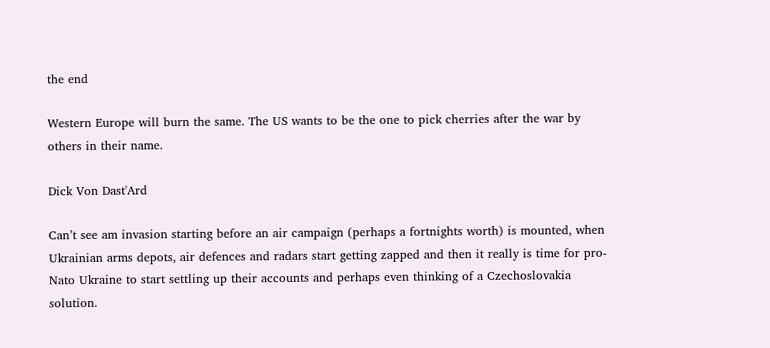the end

Western Europe will burn the same. The US wants to be the one to pick cherries after the war by others in their name.

Dick Von Dast'Ard

Can’t see am invasion starting before an air campaign (perhaps a fortnights worth) is mounted, when Ukrainian arms depots, air defences and radars start getting zapped and then it really is time for pro-Nato Ukraine to start settling up their accounts and perhaps even thinking of a Czechoslovakia solution.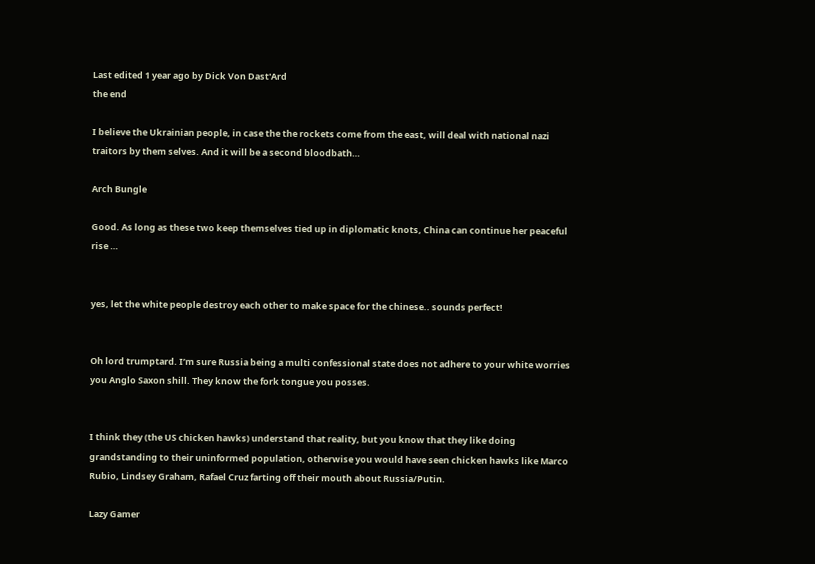Last edited 1 year ago by Dick Von Dast'Ard
the end

I believe the Ukrainian people, in case the the rockets come from the east, will deal with national nazi traitors by them selves. And it will be a second bloodbath…

Arch Bungle

Good. As long as these two keep themselves tied up in diplomatic knots, China can continue her peaceful rise …


yes, let the white people destroy each other to make space for the chinese.. sounds perfect!


Oh lord trumptard. I’m sure Russia being a multi confessional state does not adhere to your white worries you Anglo Saxon shill. They know the fork tongue you posses.


I think they (the US chicken hawks) understand that reality, but you know that they like doing grandstanding to their uninformed population, otherwise you would have seen chicken hawks like Marco Rubio, Lindsey Graham, Rafael Cruz farting off their mouth about Russia/Putin.

Lazy Gamer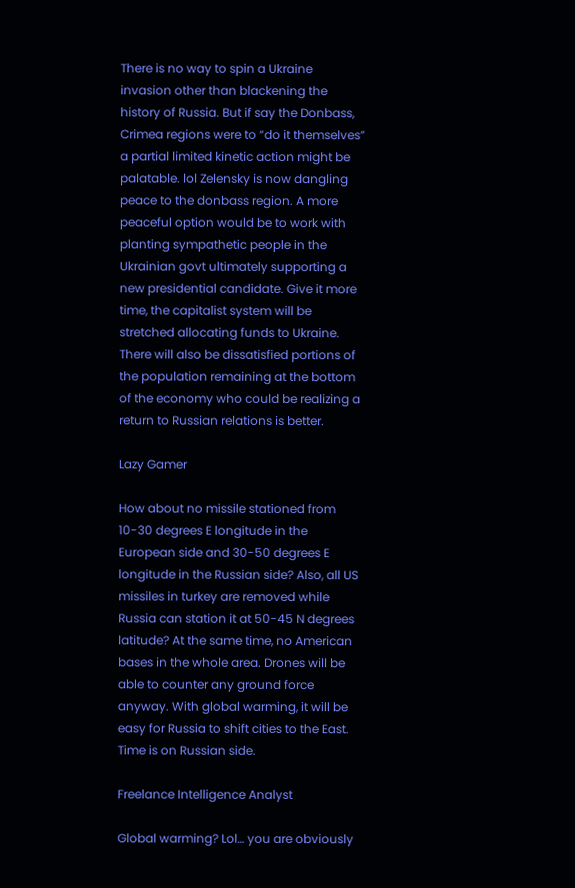There is no way to spin a Ukraine invasion other than blackening the history of Russia. But if say the Donbass, Crimea regions were to “do it themselves” a partial limited kinetic action might be palatable. lol Zelensky is now dangling peace to the donbass region. A more peaceful option would be to work with planting sympathetic people in the Ukrainian govt ultimately supporting a new presidential candidate. Give it more time, the capitalist system will be stretched allocating funds to Ukraine. There will also be dissatisfied portions of the population remaining at the bottom of the economy who could be realizing a return to Russian relations is better.

Lazy Gamer

How about no missile stationed from 10-30 degrees E longitude in the European side and 30-50 degrees E longitude in the Russian side? Also, all US missiles in turkey are removed while Russia can station it at 50-45 N degrees latitude? At the same time, no American bases in the whole area. Drones will be able to counter any ground force anyway. With global warming, it will be easy for Russia to shift cities to the East. Time is on Russian side.

Freelance Intelligence Analyst

Global warming? Lol… you are obviously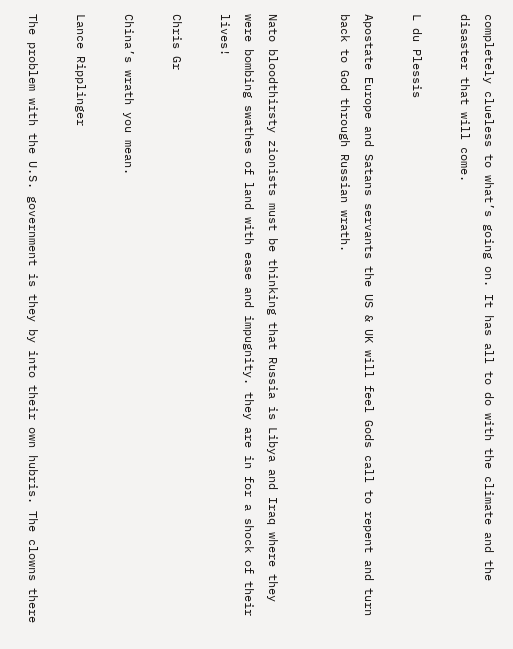completely clueless to what’s going on. It has all to do with the climate and the disaster that will come.

L du Plessis

Apostate Europe and Satans servants the US & UK will feel Gods call to repent and turn back to God through Russian wrath.


Nato bloodthirsty zionists must be thinking that Russia is Libya and Iraq where they were bombing swathes of land with ease and impugnity. they are in for a shock of their lives!

Chris Gr

China’s wrath you mean.

Lance Ripplinger

The problem with the U.S. government is they by into their own hubris. The clowns there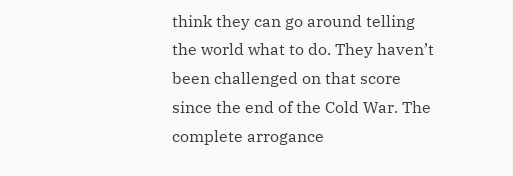think they can go around telling the world what to do. They haven’t been challenged on that score since the end of the Cold War. The complete arrogance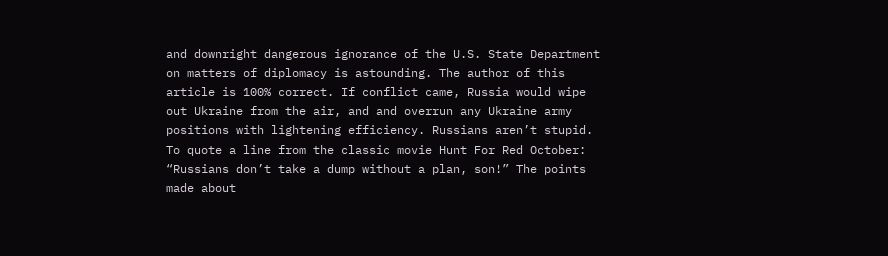and downright dangerous ignorance of the U.S. State Department on matters of diplomacy is astounding. The author of this article is 100% correct. If conflict came, Russia would wipe out Ukraine from the air, and and overrun any Ukraine army positions with lightening efficiency. Russians aren’t stupid. To quote a line from the classic movie Hunt For Red October: “Russians don’t take a dump without a plan, son!” The points made about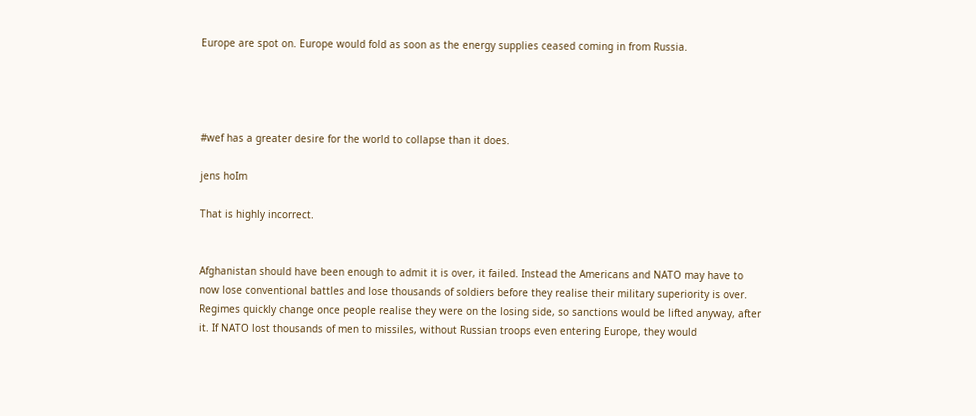Europe are spot on. Europe would fold as soon as the energy supplies ceased coming in from Russia.




#wef has a greater desire for the world to collapse than it does.

jens hoIm

That is highly incorrect.


Afghanistan should have been enough to admit it is over, it failed. Instead the Americans and NATO may have to now lose conventional battles and lose thousands of soldiers before they realise their military superiority is over. Regimes quickly change once people realise they were on the losing side, so sanctions would be lifted anyway, after it. If NATO lost thousands of men to missiles, without Russian troops even entering Europe, they would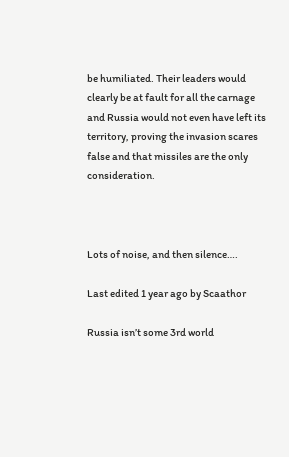be humiliated. Their leaders would clearly be at fault for all the carnage and Russia would not even have left its territory, proving the invasion scares false and that missiles are the only consideration.



Lots of noise, and then silence….

Last edited 1 year ago by Scaathor

Russia isn’t some 3rd world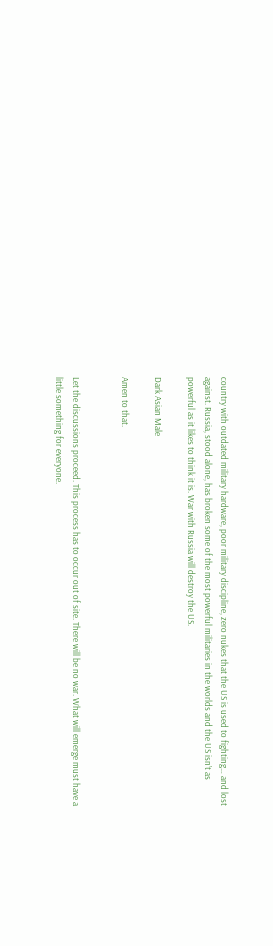country with outdated military hardware, poor military discipline, zero nukes that the US is used to fighting… and lost against. Russia, stood alone, has broken some of the most powerful militaries in the worlds and the US isn’t as powerful as it likes to think it is. War with Russia will destroy the US.

Dark Asian Male

Amen to that.


Let the discussions proceed. This process has to occur out of site. There will be no war. What will emerge must have a little something for everyone.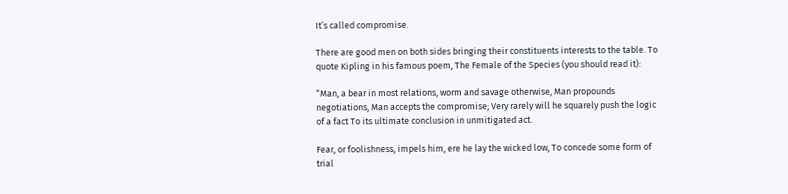It’s called compromise.

There are good men on both sides bringing their constituents interests to the table. To quote Kipling in his famous poem, The Female of the Species (you should read it):

“Man, a bear in most relations, worm and savage otherwise, Man propounds negotiations, Man accepts the compromise; Very rarely will he squarely push the logic of a fact To its ultimate conclusion in unmitigated act.

Fear, or foolishness, impels him, ere he lay the wicked low, To concede some form of trial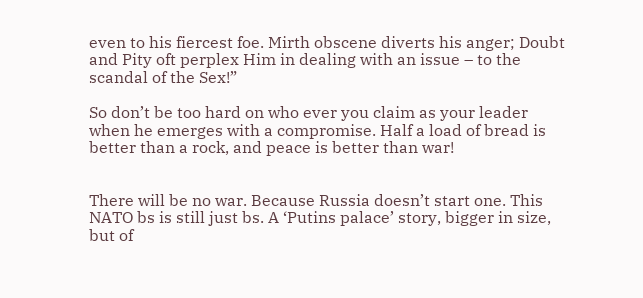even to his fiercest foe. Mirth obscene diverts his anger; Doubt and Pity oft perplex Him in dealing with an issue – to the scandal of the Sex!”

So don’t be too hard on who ever you claim as your leader when he emerges with a compromise. Half a load of bread is better than a rock, and peace is better than war!


There will be no war. Because Russia doesn’t start one. This NATO bs is still just bs. A ‘Putins palace’ story, bigger in size, but of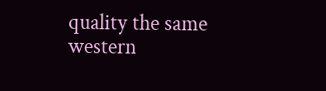quality the same western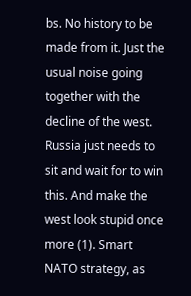bs. No history to be made from it. Just the usual noise going together with the decline of the west. Russia just needs to sit and wait for to win this. And make the west look stupid once more (1). Smart NATO strategy, as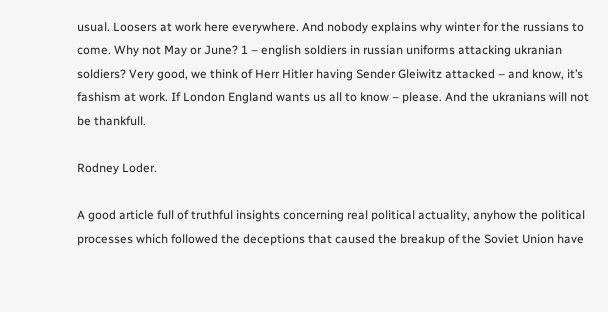usual. Loosers at work here everywhere. And nobody explains why winter for the russians to come. Why not May or June? 1 – english soldiers in russian uniforms attacking ukranian soldiers? Very good, we think of Herr Hitler having Sender Gleiwitz attacked – and know, it’s fashism at work. If London England wants us all to know – please. And the ukranians will not be thankfull.

Rodney Loder.

A good article full of truthful insights concerning real political actuality, anyhow the political processes which followed the deceptions that caused the breakup of the Soviet Union have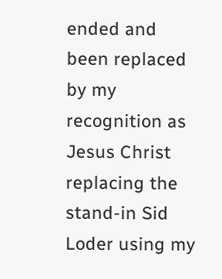ended and been replaced by my recognition as Jesus Christ replacing the stand-in Sid Loder using my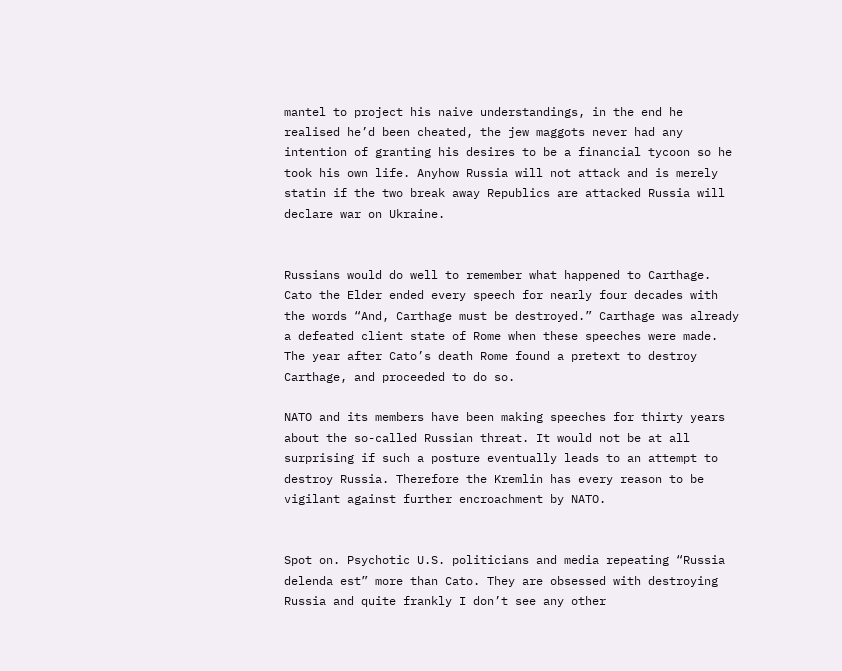mantel to project his naive understandings, in the end he realised he’d been cheated, the jew maggots never had any intention of granting his desires to be a financial tycoon so he took his own life. Anyhow Russia will not attack and is merely statin if the two break away Republics are attacked Russia will declare war on Ukraine.


Russians would do well to remember what happened to Carthage. Cato the Elder ended every speech for nearly four decades with the words “And, Carthage must be destroyed.” Carthage was already a defeated client state of Rome when these speeches were made. The year after Cato’s death Rome found a pretext to destroy Carthage, and proceeded to do so.

NATO and its members have been making speeches for thirty years about the so-called Russian threat. It would not be at all surprising if such a posture eventually leads to an attempt to destroy Russia. Therefore the Kremlin has every reason to be vigilant against further encroachment by NATO.


Spot on. Psychotic U.S. politicians and media repeating “Russia delenda est” more than Cato. They are obsessed with destroying Russia and quite frankly I don’t see any other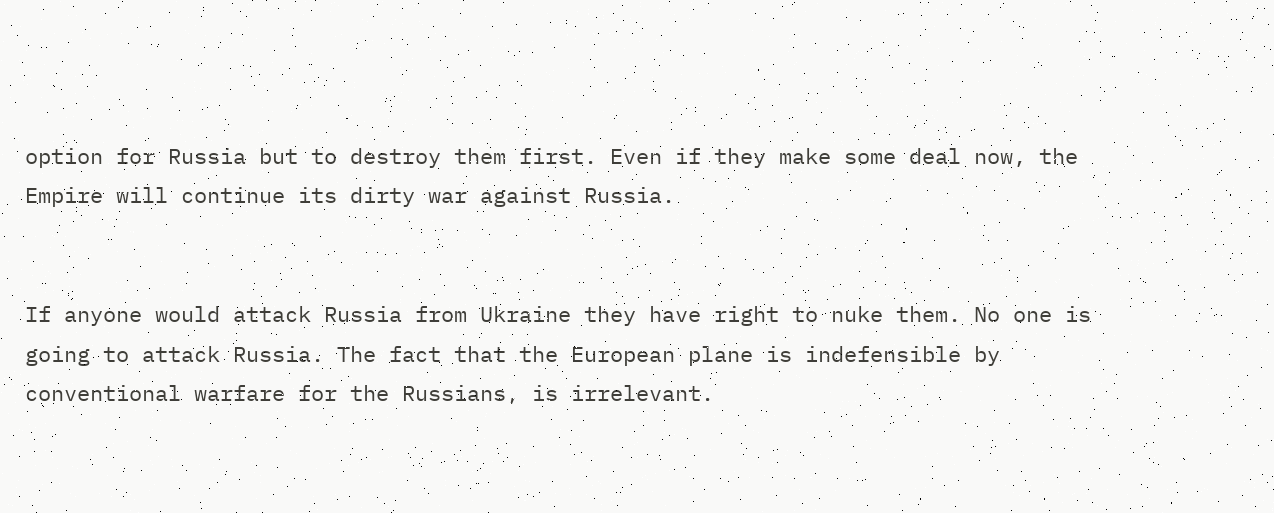option for Russia but to destroy them first. Even if they make some deal now, the Empire will continue its dirty war against Russia.


If anyone would attack Russia from Ukraine they have right to nuke them. No one is going to attack Russia. The fact that the European plane is indefensible by conventional warfare for the Russians, is irrelevant.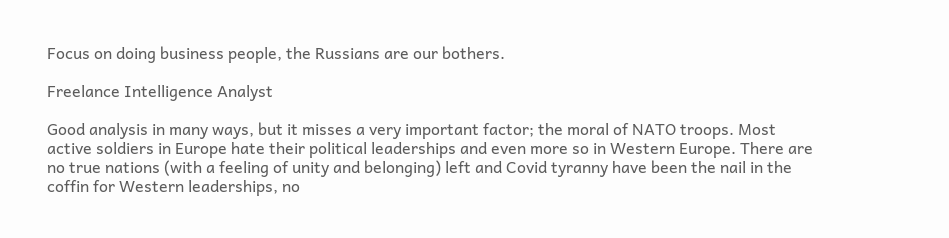Focus on doing business people, the Russians are our bothers.

Freelance Intelligence Analyst

Good analysis in many ways, but it misses a very important factor; the moral of NATO troops. Most active soldiers in Europe hate their political leaderships and even more so in Western Europe. There are no true nations (with a feeling of unity and belonging) left and Covid tyranny have been the nail in the coffin for Western leaderships, no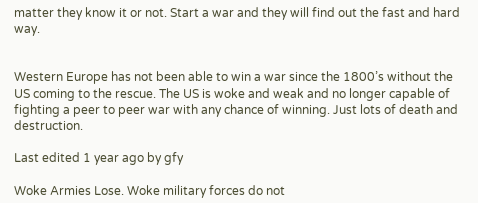matter they know it or not. Start a war and they will find out the fast and hard way.


Western Europe has not been able to win a war since the 1800’s without the US coming to the rescue. The US is woke and weak and no longer capable of fighting a peer to peer war with any chance of winning. Just lots of death and destruction.

Last edited 1 year ago by gfy

Woke Armies Lose. Woke military forces do not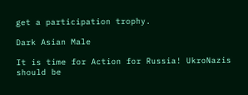get a participation trophy.

Dark Asian Male

It is time for Action for Russia! UkroNazis should be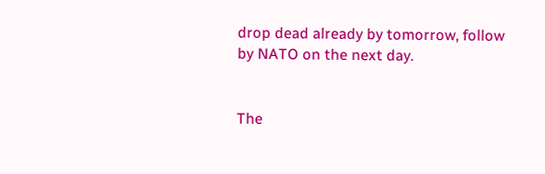drop dead already by tomorrow, follow by NATO on the next day.


The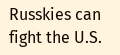Russkies can fight the U.S.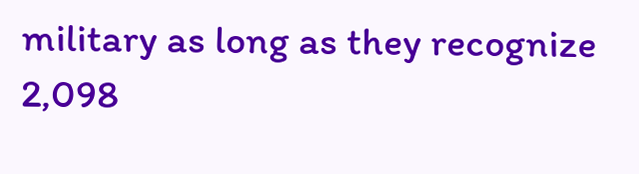military as long as they recognize 2,098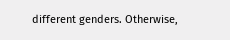different genders. Otherwise,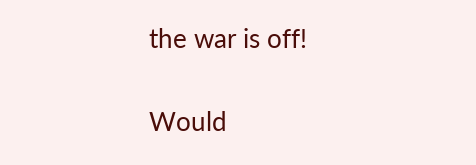the war is off!

Would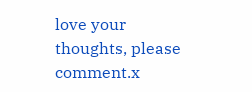love your thoughts, please comment.x